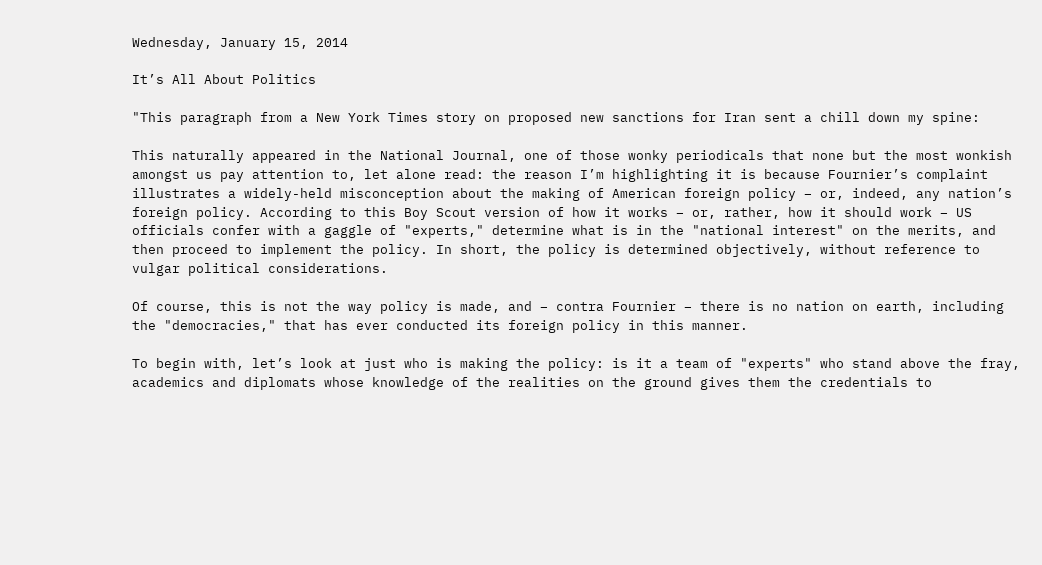Wednesday, January 15, 2014

It’s All About Politics

"This paragraph from a New York Times story on proposed new sanctions for Iran sent a chill down my spine:

This naturally appeared in the National Journal, one of those wonky periodicals that none but the most wonkish amongst us pay attention to, let alone read: the reason I’m highlighting it is because Fournier’s complaint illustrates a widely-held misconception about the making of American foreign policy – or, indeed, any nation’s foreign policy. According to this Boy Scout version of how it works – or, rather, how it should work – US officials confer with a gaggle of "experts," determine what is in the "national interest" on the merits, and then proceed to implement the policy. In short, the policy is determined objectively, without reference to vulgar political considerations.

Of course, this is not the way policy is made, and – contra Fournier – there is no nation on earth, including the "democracies," that has ever conducted its foreign policy in this manner.

To begin with, let’s look at just who is making the policy: is it a team of "experts" who stand above the fray, academics and diplomats whose knowledge of the realities on the ground gives them the credentials to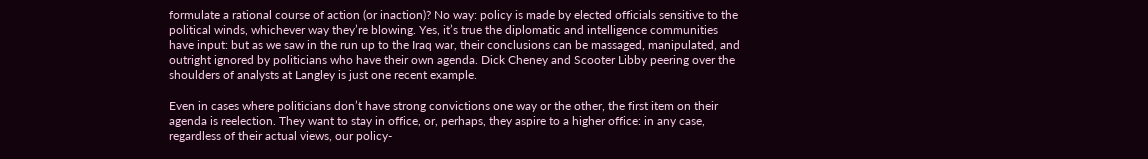formulate a rational course of action (or inaction)? No way: policy is made by elected officials sensitive to the political winds, whichever way they’re blowing. Yes, it’s true the diplomatic and intelligence communities have input: but as we saw in the run up to the Iraq war, their conclusions can be massaged, manipulated, and outright ignored by politicians who have their own agenda. Dick Cheney and Scooter Libby peering over the shoulders of analysts at Langley is just one recent example.

Even in cases where politicians don’t have strong convictions one way or the other, the first item on their agenda is reelection. They want to stay in office, or, perhaps, they aspire to a higher office: in any case, regardless of their actual views, our policy-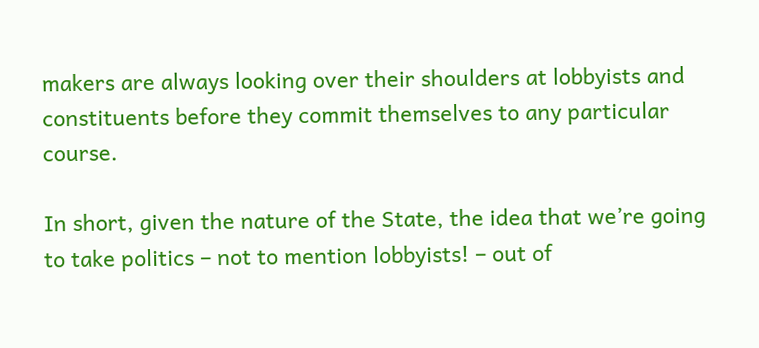makers are always looking over their shoulders at lobbyists and constituents before they commit themselves to any particular course.

In short, given the nature of the State, the idea that we’re going to take politics – not to mention lobbyists! – out of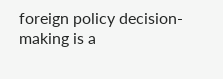foreign policy decision-making is a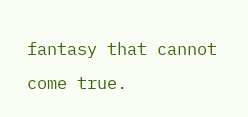fantasy that cannot come true.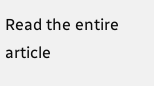Read the entire article